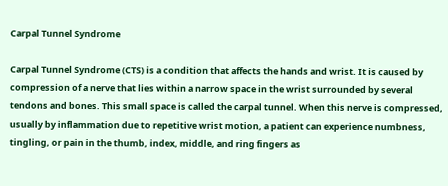Carpal Tunnel Syndrome

Carpal Tunnel Syndrome (CTS) is a condition that affects the hands and wrist. It is caused by compression of a nerve that lies within a narrow space in the wrist surrounded by several tendons and bones. This small space is called the carpal tunnel. When this nerve is compressed, usually by inflammation due to repetitive wrist motion, a patient can experience numbness, tingling, or pain in the thumb, index, middle, and ring fingers as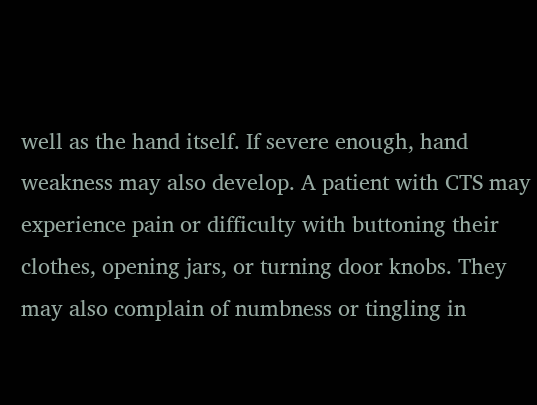well as the hand itself. If severe enough, hand weakness may also develop. A patient with CTS may experience pain or difficulty with buttoning their clothes, opening jars, or turning door knobs. They may also complain of numbness or tingling in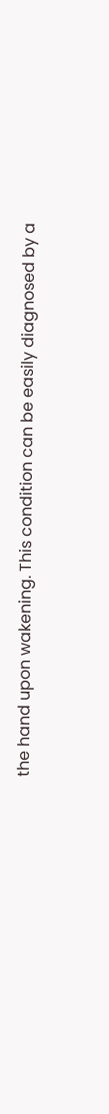the hand upon wakening. This condition can be easily diagnosed by a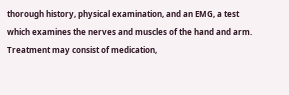thorough history, physical examination, and an EMG, a test which examines the nerves and muscles of the hand and arm. Treatment may consist of medication,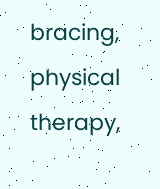bracing, physical therapy,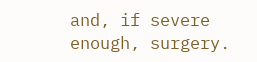and, if severe enough, surgery.